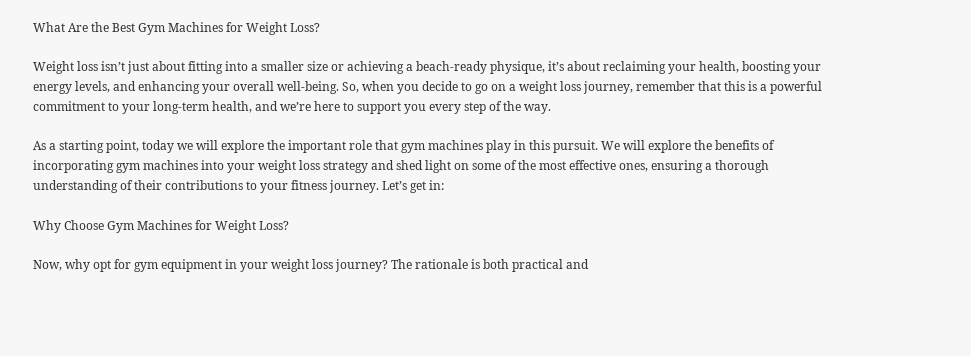What Are the Best Gym Machines for Weight Loss?

Weight loss isn’t just about fitting into a smaller size or achieving a beach-ready physique, it’s about reclaiming your health, boosting your energy levels, and enhancing your overall well-being. So, when you decide to go on a weight loss journey, remember that this is a powerful commitment to your long-term health, and we’re here to support you every step of the way.

As a starting point, today we will explore the important role that gym machines play in this pursuit. We will explore the benefits of incorporating gym machines into your weight loss strategy and shed light on some of the most effective ones, ensuring a thorough understanding of their contributions to your fitness journey. Let’s get in:

Why Choose Gym Machines for Weight Loss?

Now, why opt for gym equipment in your weight loss journey? The rationale is both practical and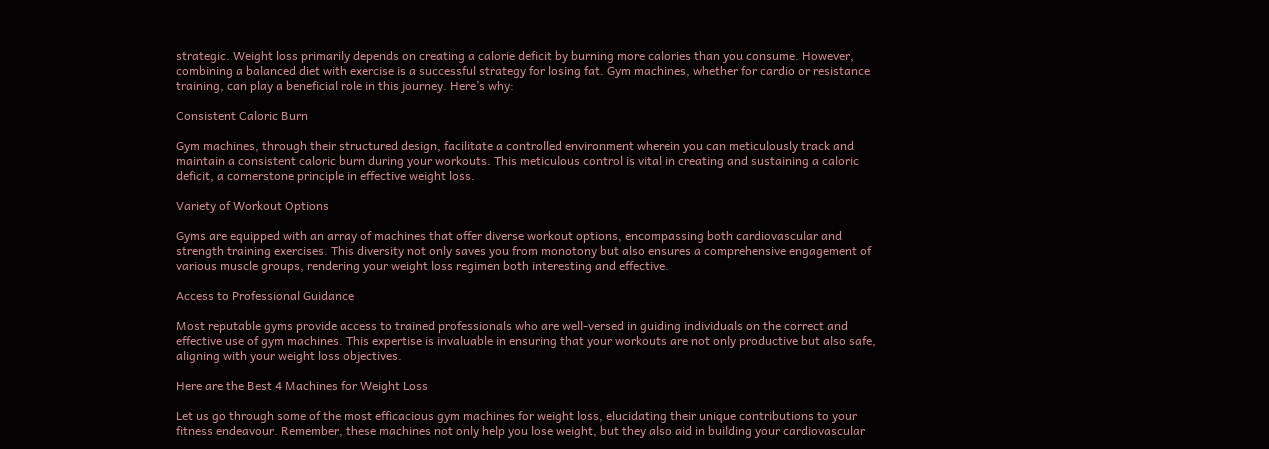strategic. Weight loss primarily depends on creating a calorie deficit by burning more calories than you consume. However, combining a balanced diet with exercise is a successful strategy for losing fat. Gym machines, whether for cardio or resistance training, can play a beneficial role in this journey. Here’s why:

Consistent Caloric Burn

Gym machines, through their structured design, facilitate a controlled environment wherein you can meticulously track and maintain a consistent caloric burn during your workouts. This meticulous control is vital in creating and sustaining a caloric deficit, a cornerstone principle in effective weight loss.

Variety of Workout Options

Gyms are equipped with an array of machines that offer diverse workout options, encompassing both cardiovascular and strength training exercises. This diversity not only saves you from monotony but also ensures a comprehensive engagement of various muscle groups, rendering your weight loss regimen both interesting and effective.

Access to Professional Guidance

Most reputable gyms provide access to trained professionals who are well-versed in guiding individuals on the correct and effective use of gym machines. This expertise is invaluable in ensuring that your workouts are not only productive but also safe, aligning with your weight loss objectives.

Here are the Best 4 Machines for Weight Loss

Let us go through some of the most efficacious gym machines for weight loss, elucidating their unique contributions to your fitness endeavour. Remember, these machines not only help you lose weight, but they also aid in building your cardiovascular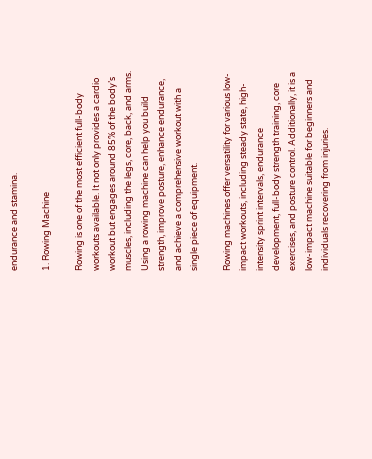endurance and stamina.

1. Rowing Machine

Rowing is one of the most efficient full-body workouts available. It not only provides a cardio workout but engages around 85% of the body’s muscles, including the legs, core, back, and arms. Using a rowing machine can help you build strength, improve posture, enhance endurance, and achieve a comprehensive workout with a single piece of equipment.

Rowing machines offer versatility for various low-impact workouts, including steady state, high-intensity sprint intervals, endurance development, full-body strength training, core exercises, and posture control. Additionally, it is a low-impact machine suitable for beginners and individuals recovering from injuries.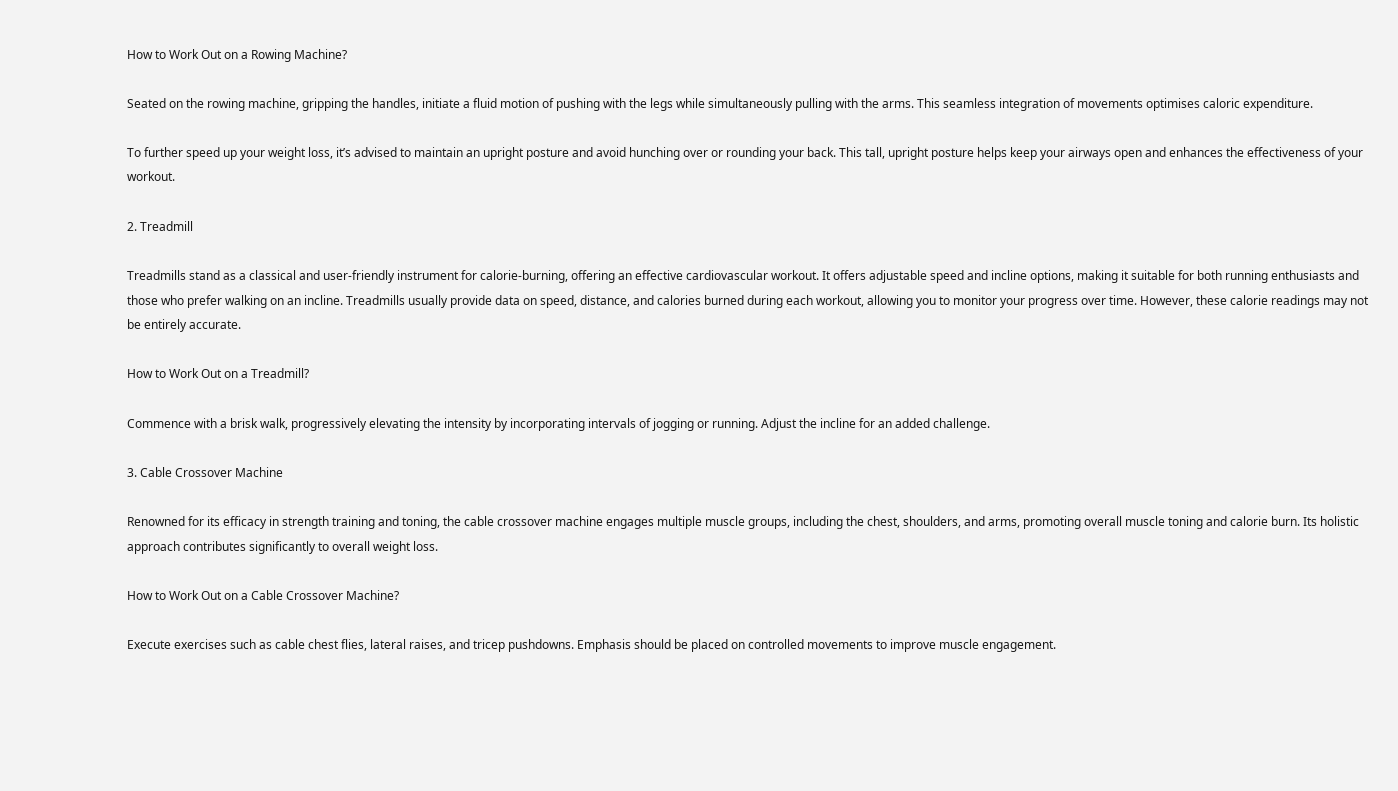How to Work Out on a Rowing Machine?

Seated on the rowing machine, gripping the handles, initiate a fluid motion of pushing with the legs while simultaneously pulling with the arms. This seamless integration of movements optimises caloric expenditure.

To further speed up your weight loss, it’s advised to maintain an upright posture and avoid hunching over or rounding your back. This tall, upright posture helps keep your airways open and enhances the effectiveness of your workout.

2. Treadmill

Treadmills stand as a classical and user-friendly instrument for calorie-burning, offering an effective cardiovascular workout. It offers adjustable speed and incline options, making it suitable for both running enthusiasts and those who prefer walking on an incline. Treadmills usually provide data on speed, distance, and calories burned during each workout, allowing you to monitor your progress over time. However, these calorie readings may not be entirely accurate.

How to Work Out on a Treadmill?

Commence with a brisk walk, progressively elevating the intensity by incorporating intervals of jogging or running. Adjust the incline for an added challenge.

3. Cable Crossover Machine

Renowned for its efficacy in strength training and toning, the cable crossover machine engages multiple muscle groups, including the chest, shoulders, and arms, promoting overall muscle toning and calorie burn. Its holistic approach contributes significantly to overall weight loss.

How to Work Out on a Cable Crossover Machine?

Execute exercises such as cable chest flies, lateral raises, and tricep pushdowns. Emphasis should be placed on controlled movements to improve muscle engagement.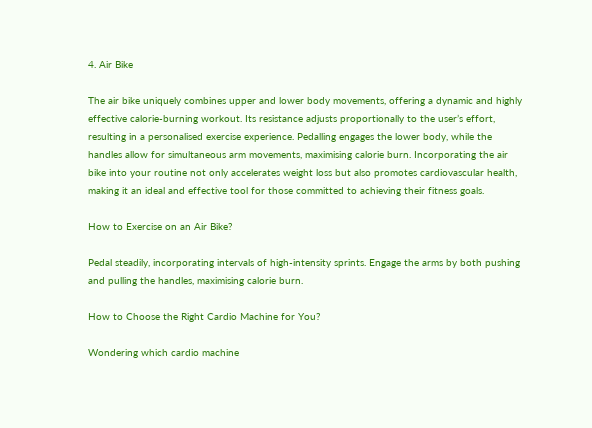4. Air Bike

The air bike uniquely combines upper and lower body movements, offering a dynamic and highly effective calorie-burning workout. Its resistance adjusts proportionally to the user’s effort, resulting in a personalised exercise experience. Pedalling engages the lower body, while the handles allow for simultaneous arm movements, maximising calorie burn. Incorporating the air bike into your routine not only accelerates weight loss but also promotes cardiovascular health, making it an ideal and effective tool for those committed to achieving their fitness goals.

How to Exercise on an Air Bike?

Pedal steadily, incorporating intervals of high-intensity sprints. Engage the arms by both pushing and pulling the handles, maximising calorie burn.

How to Choose the Right Cardio Machine for You?

Wondering which cardio machine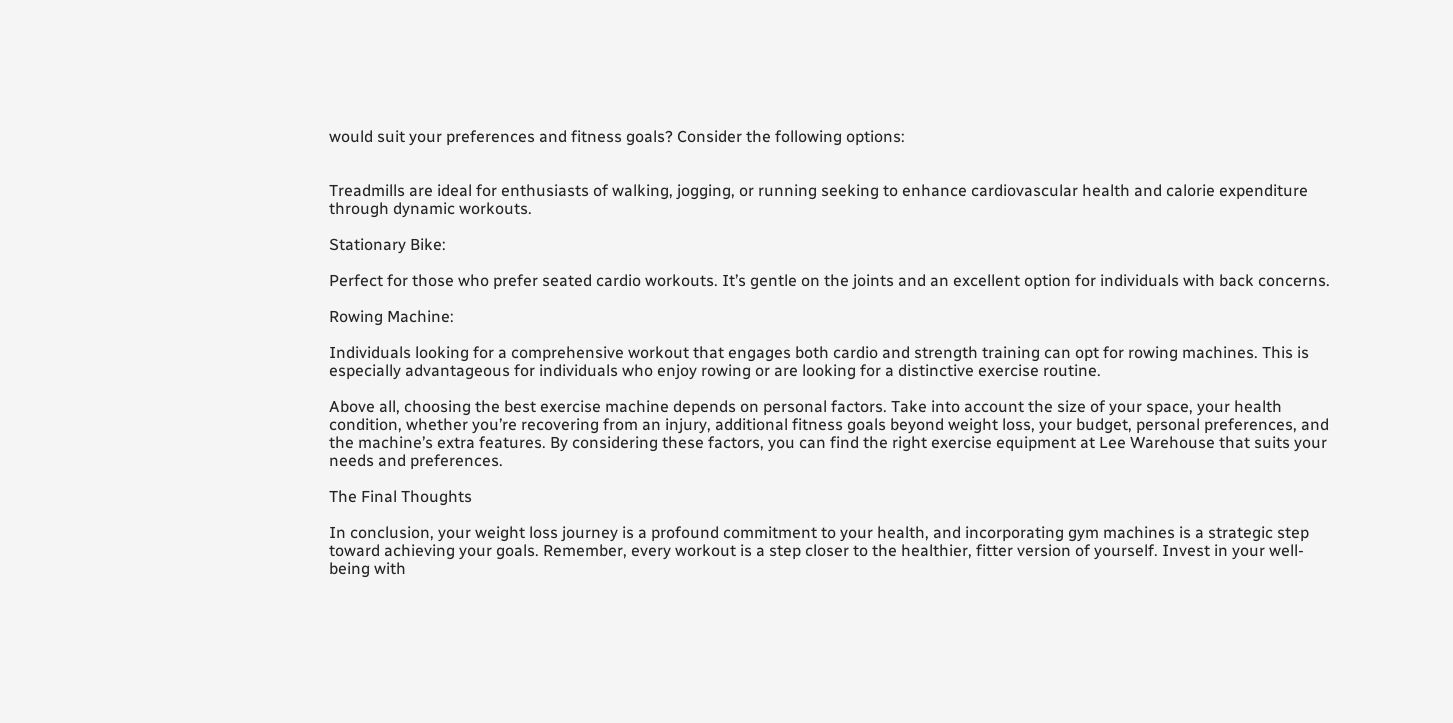would suit your preferences and fitness goals? Consider the following options:


Treadmills are ideal for enthusiasts of walking, jogging, or running seeking to enhance cardiovascular health and calorie expenditure through dynamic workouts.

Stationary Bike:

Perfect for those who prefer seated cardio workouts. It’s gentle on the joints and an excellent option for individuals with back concerns.

Rowing Machine:

Individuals looking for a comprehensive workout that engages both cardio and strength training can opt for rowing machines. This is especially advantageous for individuals who enjoy rowing or are looking for a distinctive exercise routine.

Above all, choosing the best exercise machine depends on personal factors. Take into account the size of your space, your health condition, whether you’re recovering from an injury, additional fitness goals beyond weight loss, your budget, personal preferences, and the machine’s extra features. By considering these factors, you can find the right exercise equipment at Lee Warehouse that suits your needs and preferences.

The Final Thoughts

In conclusion, your weight loss journey is a profound commitment to your health, and incorporating gym machines is a strategic step toward achieving your goals. Remember, every workout is a step closer to the healthier, fitter version of yourself. Invest in your well-being with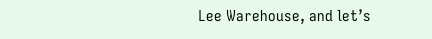Lee Warehouse, and let’s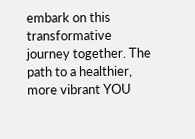embark on this transformative journey together. The path to a healthier, more vibrant YOU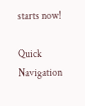starts now!

Quick Navigation